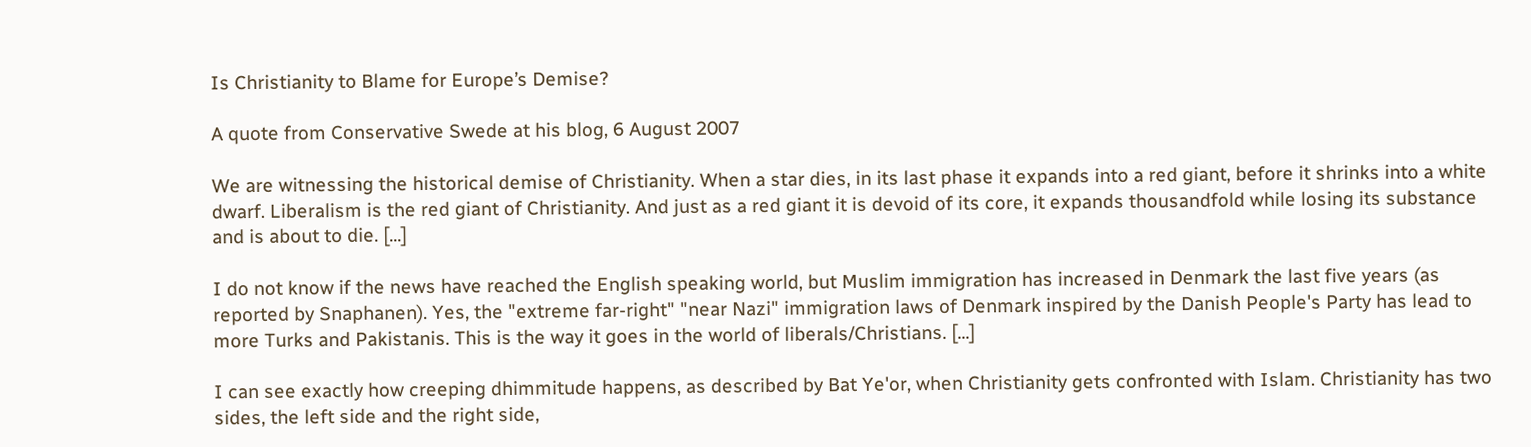Is Christianity to Blame for Europe’s Demise?

A quote from Conservative Swede at his blog, 6 August 2007

We are witnessing the historical demise of Christianity. When a star dies, in its last phase it expands into a red giant, before it shrinks into a white dwarf. Liberalism is the red giant of Christianity. And just as a red giant it is devoid of its core, it expands thousandfold while losing its substance and is about to die. [...]

I do not know if the news have reached the English speaking world, but Muslim immigration has increased in Denmark the last five years (as reported by Snaphanen). Yes, the "extreme far-right" "near Nazi" immigration laws of Denmark inspired by the Danish People's Party has lead to more Turks and Pakistanis. This is the way it goes in the world of liberals/Christians. [...]

I can see exactly how creeping dhimmitude happens, as described by Bat Ye'or, when Christianity gets confronted with Islam. Christianity has two sides, the left side and the right side,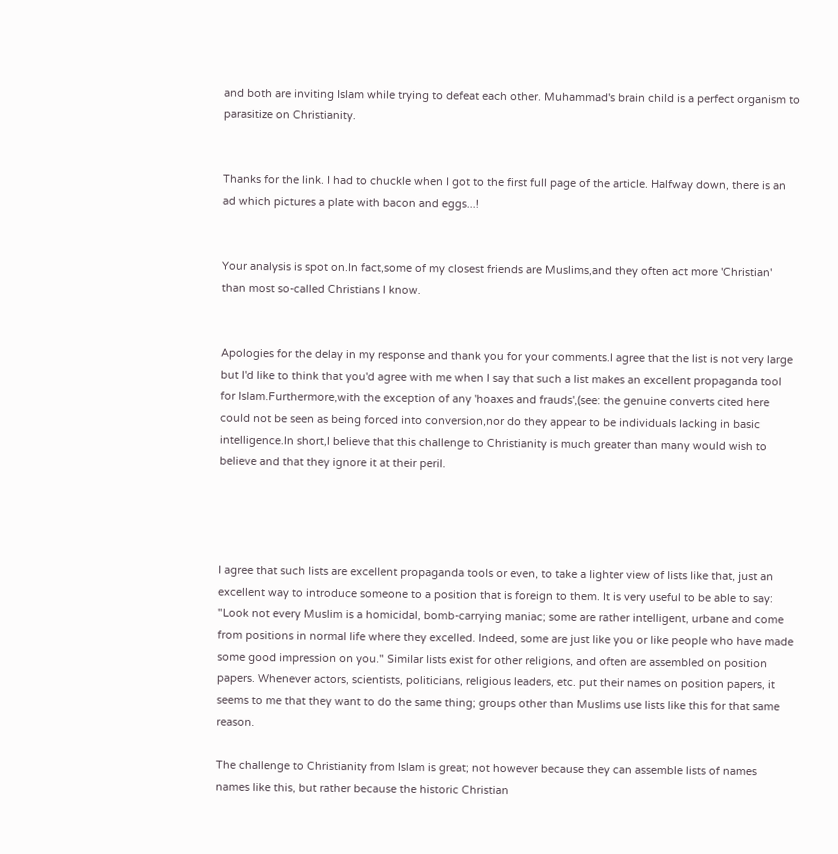and both are inviting Islam while trying to defeat each other. Muhammad's brain child is a perfect organism to parasitize on Christianity.


Thanks for the link. I had to chuckle when I got to the first full page of the article. Halfway down, there is an ad which pictures a plate with bacon and eggs...!


Your analysis is spot on.In fact,some of my closest friends are Muslims,and they often act more 'Christian' than most so-called Christians I know.


Apologies for the delay in my response and thank you for your comments.I agree that the list is not very large but I'd like to think that you'd agree with me when I say that such a list makes an excellent propaganda tool for Islam.Furthermore,with the exception of any 'hoaxes and frauds',(see: the genuine converts cited here could not be seen as being forced into conversion,nor do they appear to be individuals lacking in basic intelligence.In short,I believe that this challenge to Christianity is much greater than many would wish to believe and that they ignore it at their peril.




I agree that such lists are excellent propaganda tools or even, to take a lighter view of lists like that, just an excellent way to introduce someone to a position that is foreign to them. It is very useful to be able to say: "Look not every Muslim is a homicidal, bomb-carrying maniac; some are rather intelligent, urbane and come from positions in normal life where they excelled. Indeed, some are just like you or like people who have made some good impression on you." Similar lists exist for other religions, and often are assembled on position papers. Whenever actors, scientists, politicians, religious leaders, etc. put their names on position papers, it seems to me that they want to do the same thing; groups other than Muslims use lists like this for that same reason.

The challenge to Christianity from Islam is great; not however because they can assemble lists of names names like this, but rather because the historic Christian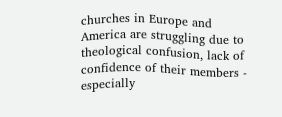churches in Europe and America are struggling due to theological confusion, lack of confidence of their members - especially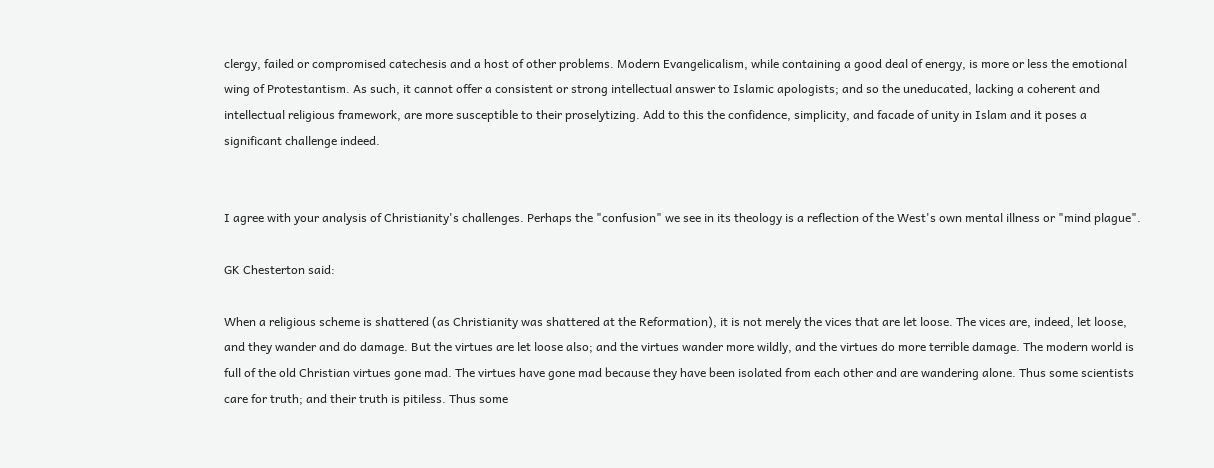clergy, failed or compromised catechesis and a host of other problems. Modern Evangelicalism, while containing a good deal of energy, is more or less the emotional wing of Protestantism. As such, it cannot offer a consistent or strong intellectual answer to Islamic apologists; and so the uneducated, lacking a coherent and intellectual religious framework, are more susceptible to their proselytizing. Add to this the confidence, simplicity, and facade of unity in Islam and it poses a significant challenge indeed.


I agree with your analysis of Christianity's challenges. Perhaps the "confusion" we see in its theology is a reflection of the West's own mental illness or "mind plague".

GK Chesterton said:

When a religious scheme is shattered (as Christianity was shattered at the Reformation), it is not merely the vices that are let loose. The vices are, indeed, let loose, and they wander and do damage. But the virtues are let loose also; and the virtues wander more wildly, and the virtues do more terrible damage. The modern world is full of the old Christian virtues gone mad. The virtues have gone mad because they have been isolated from each other and are wandering alone. Thus some scientists care for truth; and their truth is pitiless. Thus some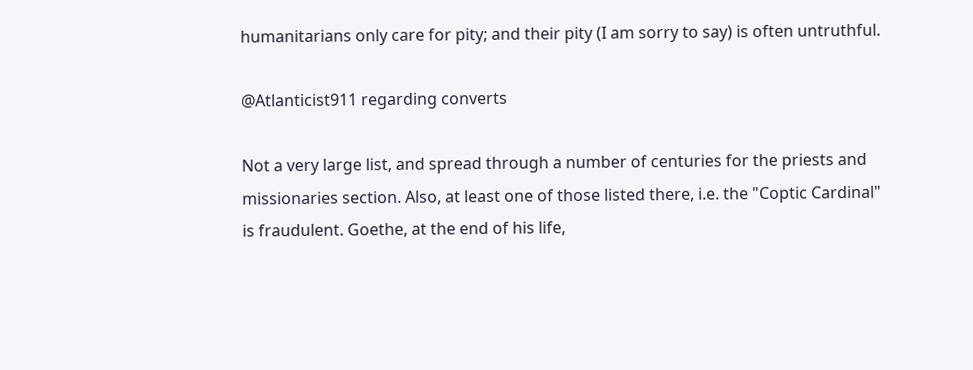humanitarians only care for pity; and their pity (I am sorry to say) is often untruthful.

@Atlanticist911 regarding converts

Not a very large list, and spread through a number of centuries for the priests and missionaries section. Also, at least one of those listed there, i.e. the "Coptic Cardinal" is fraudulent. Goethe, at the end of his life,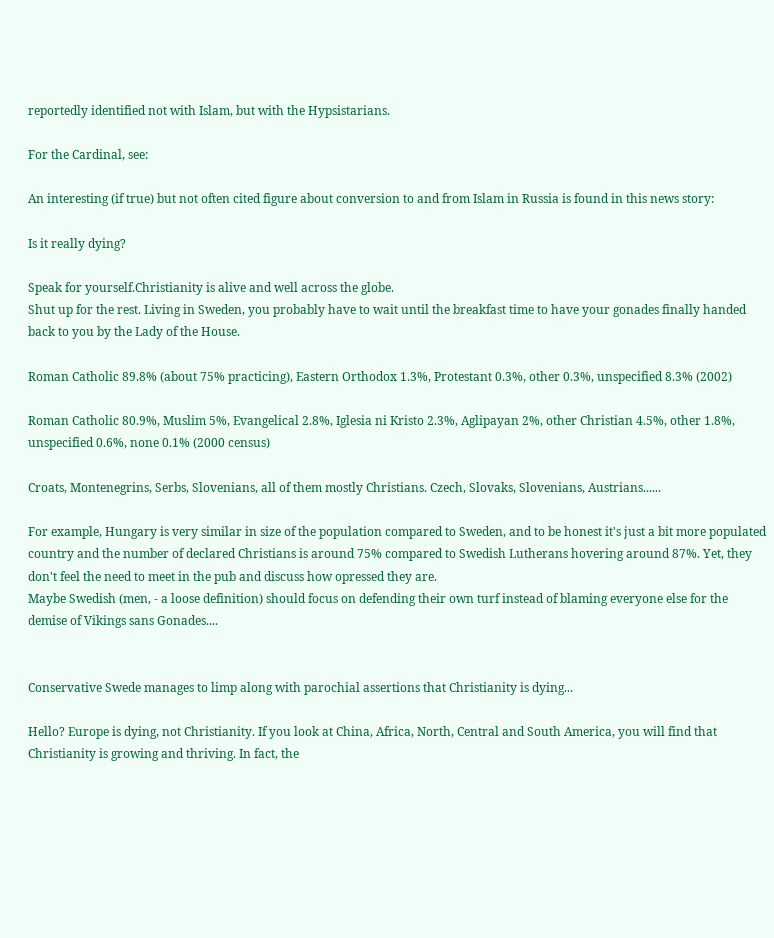reportedly identified not with Islam, but with the Hypsistarians.

For the Cardinal, see:

An interesting (if true) but not often cited figure about conversion to and from Islam in Russia is found in this news story:

Is it really dying?

Speak for yourself.Christianity is alive and well across the globe.
Shut up for the rest. Living in Sweden, you probably have to wait until the breakfast time to have your gonades finally handed back to you by the Lady of the House.

Roman Catholic 89.8% (about 75% practicing), Eastern Orthodox 1.3%, Protestant 0.3%, other 0.3%, unspecified 8.3% (2002)

Roman Catholic 80.9%, Muslim 5%, Evangelical 2.8%, Iglesia ni Kristo 2.3%, Aglipayan 2%, other Christian 4.5%, other 1.8%, unspecified 0.6%, none 0.1% (2000 census)

Croats, Montenegrins, Serbs, Slovenians, all of them mostly Christians. Czech, Slovaks, Slovenians, Austrians......

For example, Hungary is very similar in size of the population compared to Sweden, and to be honest it's just a bit more populated country and the number of declared Christians is around 75% compared to Swedish Lutherans hovering around 87%. Yet, they don't feel the need to meet in the pub and discuss how opressed they are.
Maybe Swedish (men, - a loose definition) should focus on defending their own turf instead of blaming everyone else for the demise of Vikings sans Gonades....


Conservative Swede manages to limp along with parochial assertions that Christianity is dying...

Hello? Europe is dying, not Christianity. If you look at China, Africa, North, Central and South America, you will find that Christianity is growing and thriving. In fact, the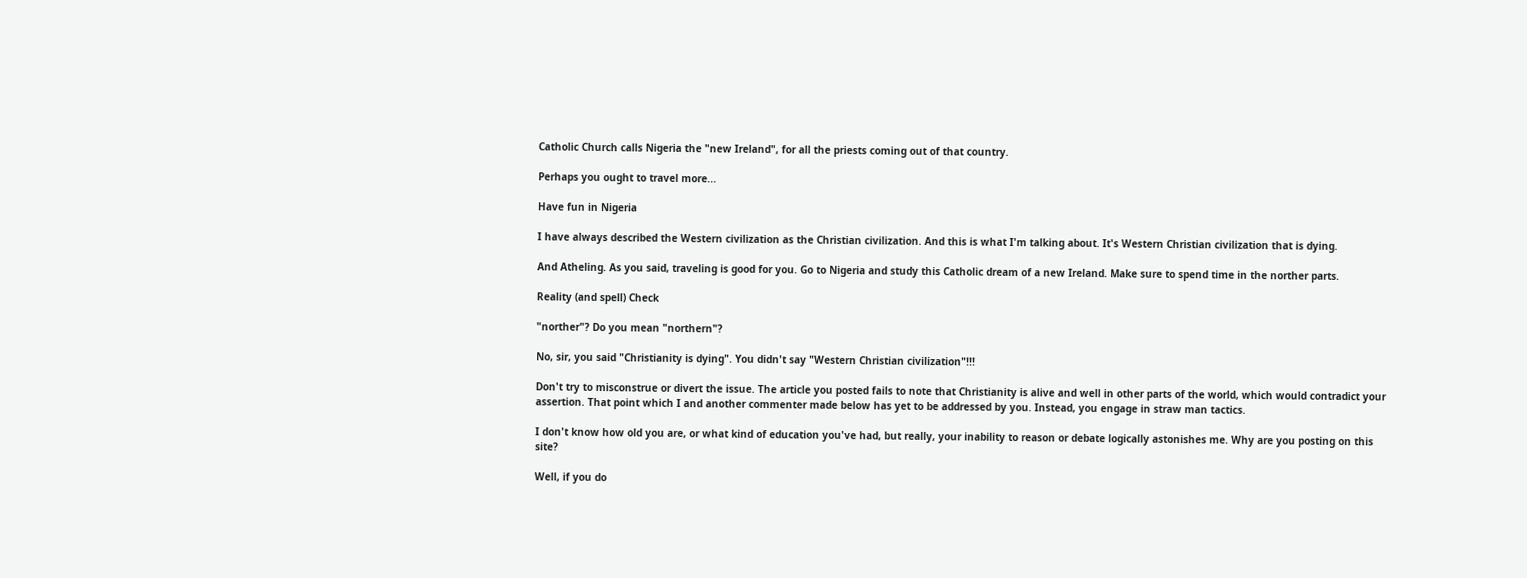Catholic Church calls Nigeria the "new Ireland", for all the priests coming out of that country.

Perhaps you ought to travel more...

Have fun in Nigeria

I have always described the Western civilization as the Christian civilization. And this is what I'm talking about. It's Western Christian civilization that is dying.

And Atheling. As you said, traveling is good for you. Go to Nigeria and study this Catholic dream of a new Ireland. Make sure to spend time in the norther parts.

Reality (and spell) Check

"norther"? Do you mean "northern"?

No, sir, you said "Christianity is dying". You didn't say "Western Christian civilization"!!!

Don't try to misconstrue or divert the issue. The article you posted fails to note that Christianity is alive and well in other parts of the world, which would contradict your assertion. That point which I and another commenter made below has yet to be addressed by you. Instead, you engage in straw man tactics.

I don't know how old you are, or what kind of education you've had, but really, your inability to reason or debate logically astonishes me. Why are you posting on this site?

Well, if you do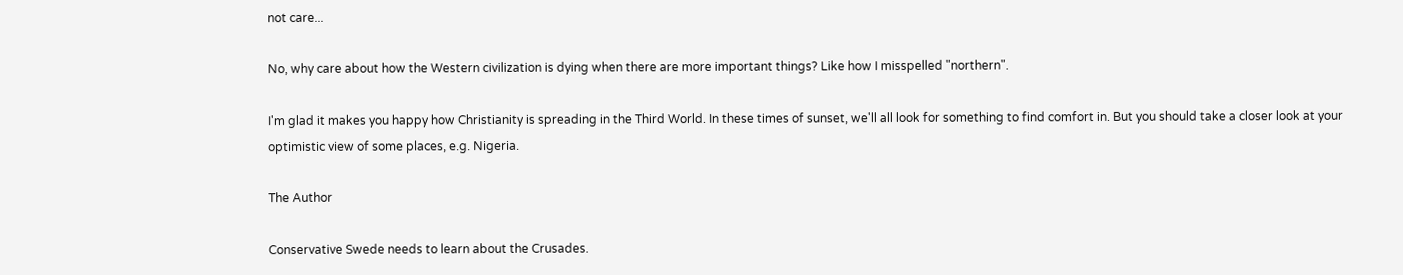not care...

No, why care about how the Western civilization is dying when there are more important things? Like how I misspelled "northern".

I'm glad it makes you happy how Christianity is spreading in the Third World. In these times of sunset, we'll all look for something to find comfort in. But you should take a closer look at your optimistic view of some places, e.g. Nigeria.

The Author

Conservative Swede needs to learn about the Crusades.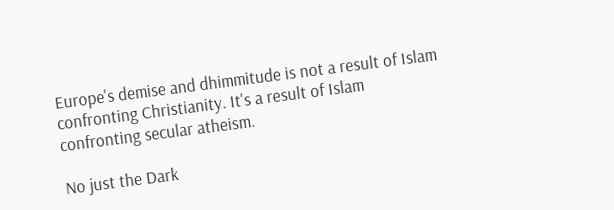Europe's demise and dhimmitude is not a result of Islam confronting Christianity. It's a result of Islam confronting secular atheism.

No just the Dark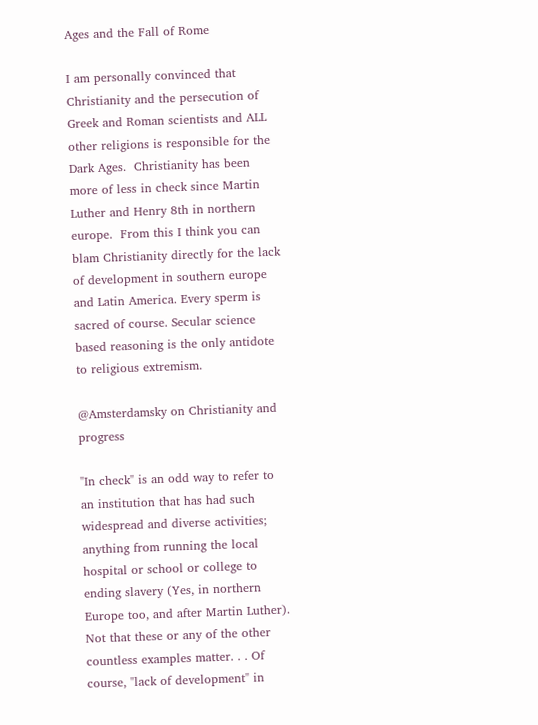Ages and the Fall of Rome

I am personally convinced that Christianity and the persecution of Greek and Roman scientists and ALL other religions is responsible for the Dark Ages.  Christianity has been more of less in check since Martin Luther and Henry 8th in northern europe.  From this I think you can blam Christianity directly for the lack of development in southern europe and Latin America. Every sperm is sacred of course. Secular science based reasoning is the only antidote to religious extremism.

@Amsterdamsky on Christianity and progress

"In check" is an odd way to refer to an institution that has had such widespread and diverse activities; anything from running the local hospital or school or college to ending slavery (Yes, in northern Europe too, and after Martin Luther). Not that these or any of the other countless examples matter. . . Of course, "lack of development" in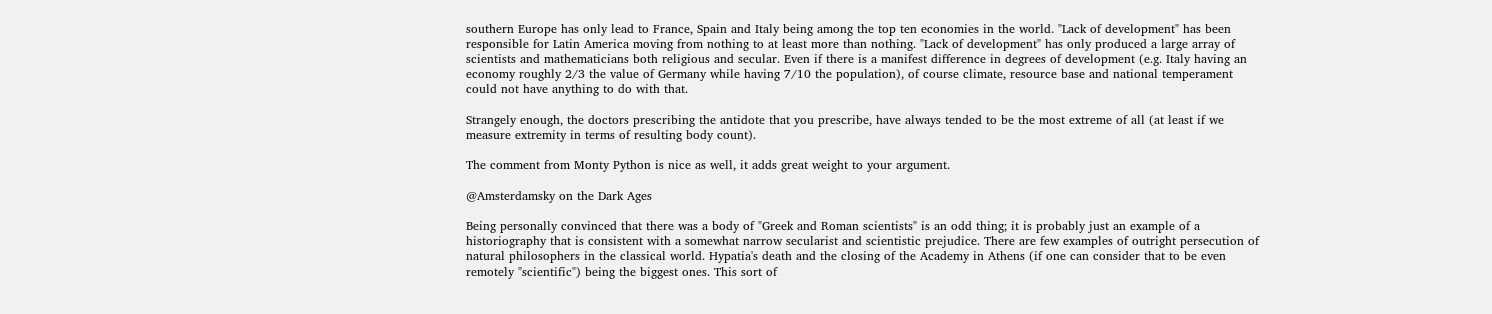southern Europe has only lead to France, Spain and Italy being among the top ten economies in the world. "Lack of development" has been responsible for Latin America moving from nothing to at least more than nothing. "Lack of development" has only produced a large array of scientists and mathematicians both religious and secular. Even if there is a manifest difference in degrees of development (e.g. Italy having an economy roughly 2/3 the value of Germany while having 7/10 the population), of course climate, resource base and national temperament could not have anything to do with that.

Strangely enough, the doctors prescribing the antidote that you prescribe, have always tended to be the most extreme of all (at least if we measure extremity in terms of resulting body count).

The comment from Monty Python is nice as well, it adds great weight to your argument.

@Amsterdamsky on the Dark Ages

Being personally convinced that there was a body of "Greek and Roman scientists" is an odd thing; it is probably just an example of a historiography that is consistent with a somewhat narrow secularist and scientistic prejudice. There are few examples of outright persecution of natural philosophers in the classical world. Hypatia's death and the closing of the Academy in Athens (if one can consider that to be even remotely "scientific") being the biggest ones. This sort of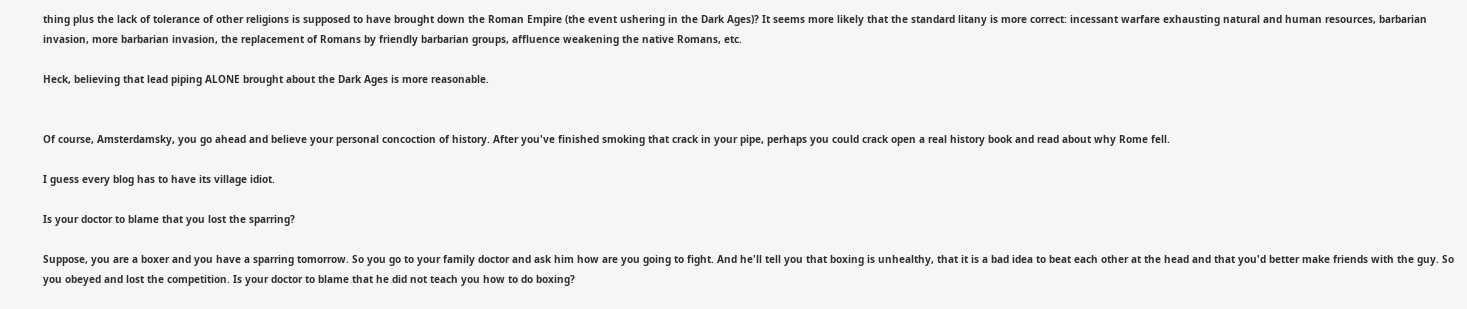thing plus the lack of tolerance of other religions is supposed to have brought down the Roman Empire (the event ushering in the Dark Ages)? It seems more likely that the standard litany is more correct: incessant warfare exhausting natural and human resources, barbarian invasion, more barbarian invasion, the replacement of Romans by friendly barbarian groups, affluence weakening the native Romans, etc.

Heck, believing that lead piping ALONE brought about the Dark Ages is more reasonable.


Of course, Amsterdamsky, you go ahead and believe your personal concoction of history. After you've finished smoking that crack in your pipe, perhaps you could crack open a real history book and read about why Rome fell.

I guess every blog has to have its village idiot.

Is your doctor to blame that you lost the sparring?

Suppose, you are a boxer and you have a sparring tomorrow. So you go to your family doctor and ask him how are you going to fight. And he'll tell you that boxing is unhealthy, that it is a bad idea to beat each other at the head and that you'd better make friends with the guy. So you obeyed and lost the competition. Is your doctor to blame that he did not teach you how to do boxing?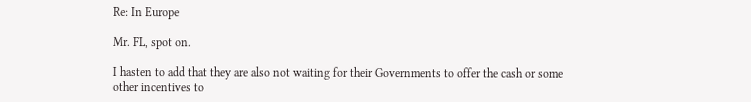Re: In Europe

Mr. FL, spot on.

I hasten to add that they are also not waiting for their Governments to offer the cash or some other incentives to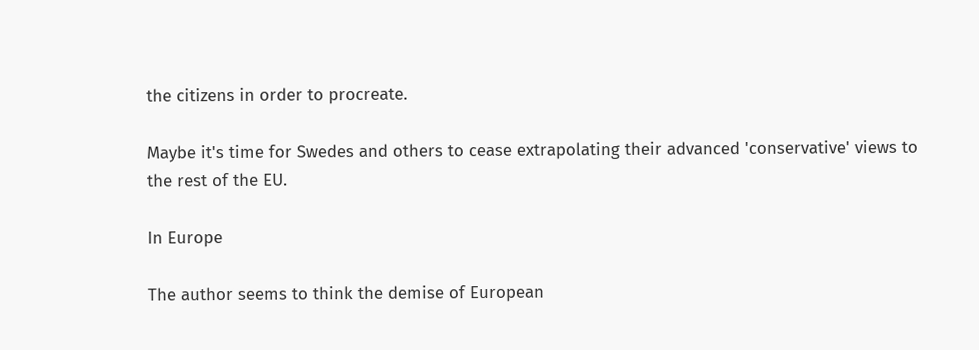the citizens in order to procreate.

Maybe it's time for Swedes and others to cease extrapolating their advanced 'conservative' views to the rest of the EU.

In Europe

The author seems to think the demise of European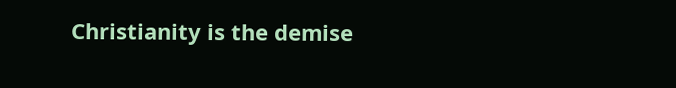Christianity is the demise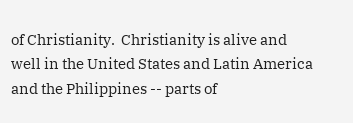of Christianity.  Christianity is alive and well in the United States and Latin America and the Philippines -- parts of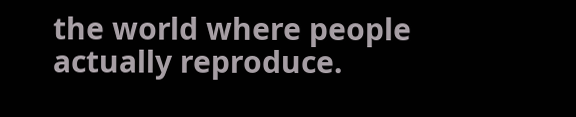the world where people actually reproduce.